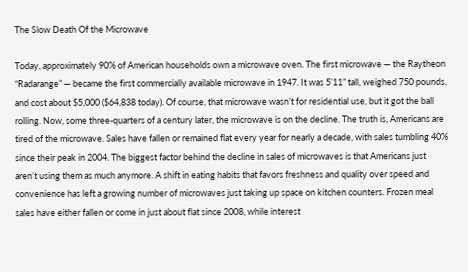The Slow Death Of the Microwave

Today, approximately 90% of American households own a microwave oven. The first microwave — the Raytheon “Radarange” — became the first commercially available microwave in 1947. It was 5’11” tall, weighed 750 pounds, and cost about $5,000 ($64,838 today). Of course, that microwave wasn’t for residential use, but it got the ball rolling. Now, some three-quarters of a century later, the microwave is on the decline. The truth is, Americans are tired of the microwave. Sales have fallen or remained flat every year for nearly a decade, with sales tumbling 40% since their peak in 2004. The biggest factor behind the decline in sales of microwaves is that Americans just aren’t using them as much anymore. A shift in eating habits that favors freshness and quality over speed and convenience has left a growing number of microwaves just taking up space on kitchen counters. Frozen meal sales have either fallen or come in just about flat since 2008, while interest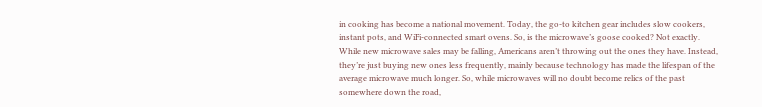in cooking has become a national movement. Today, the go-to kitchen gear includes slow cookers, instant pots, and WiFi-connected smart ovens. So, is the microwave’s goose cooked? Not exactly. While new microwave sales may be falling, Americans aren’t throwing out the ones they have. Instead, they’re just buying new ones less frequently, mainly because technology has made the lifespan of the average microwave much longer. So, while microwaves will no doubt become relics of the past somewhere down the road,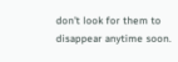don’t look for them to disappear anytime soon.